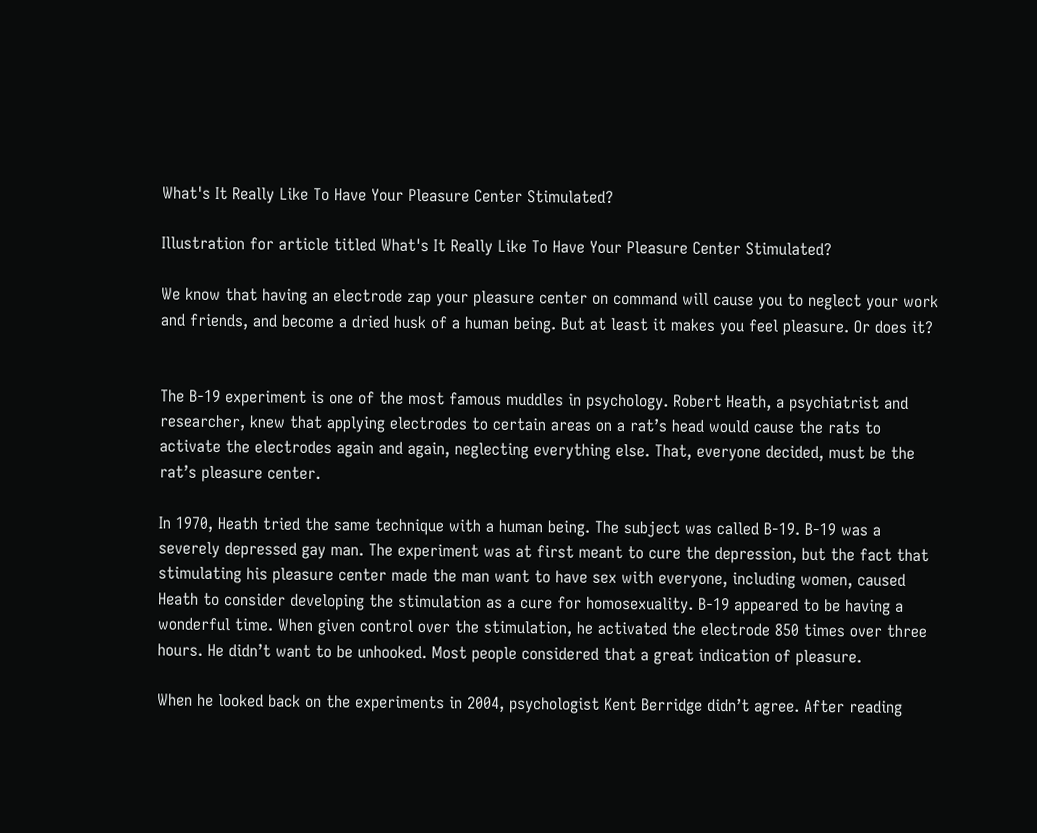What's It Really Like To Have Your Pleasure Center Stimulated?

Illustration for article titled What's It Really Like To Have Your Pleasure Center Stimulated?

We know that having an electrode zap your pleasure center on command will cause you to neglect your work and friends, and become a dried husk of a human being. But at least it makes you feel pleasure. Or does it?


The B-19 experiment is one of the most famous muddles in psychology. Robert Heath, a psychiatrist and researcher, knew that applying electrodes to certain areas on a rat’s head would cause the rats to activate the electrodes again and again, neglecting everything else. That, everyone decided, must be the rat’s pleasure center.

In 1970, Heath tried the same technique with a human being. The subject was called B-19. B-19 was a severely depressed gay man. The experiment was at first meant to cure the depression, but the fact that stimulating his pleasure center made the man want to have sex with everyone, including women, caused Heath to consider developing the stimulation as a cure for homosexuality. B-19 appeared to be having a wonderful time. When given control over the stimulation, he activated the electrode 850 times over three hours. He didn’t want to be unhooked. Most people considered that a great indication of pleasure.

When he looked back on the experiments in 2004, psychologist Kent Berridge didn’t agree. After reading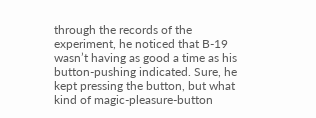through the records of the experiment, he noticed that B-19 wasn’t having as good a time as his button-pushing indicated. Sure, he kept pressing the button, but what kind of magic-pleasure-button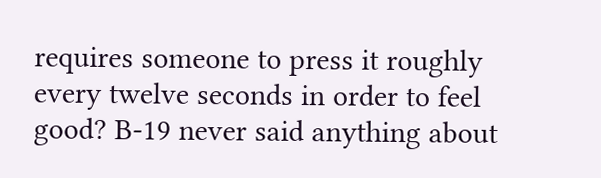requires someone to press it roughly every twelve seconds in order to feel good? B-19 never said anything about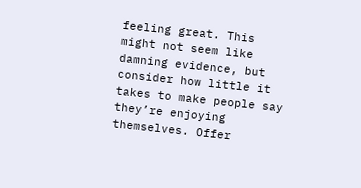feeling great. This might not seem like damning evidence, but consider how little it takes to make people say they’re enjoying themselves. Offer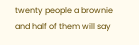twenty people a brownie and half of them will say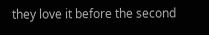they love it before the second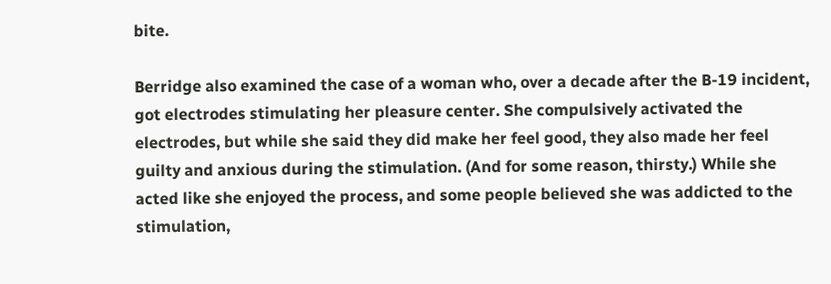bite.

Berridge also examined the case of a woman who, over a decade after the B-19 incident, got electrodes stimulating her pleasure center. She compulsively activated the electrodes, but while she said they did make her feel good, they also made her feel guilty and anxious during the stimulation. (And for some reason, thirsty.) While she acted like she enjoyed the process, and some people believed she was addicted to the stimulation,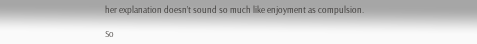her explanation doesn’t sound so much like enjoyment as compulsion.

So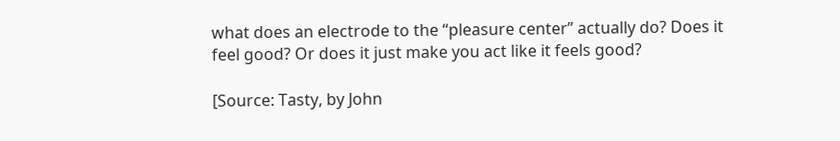what does an electrode to the “pleasure center” actually do? Does it feel good? Or does it just make you act like it feels good?

[Source: Tasty, by John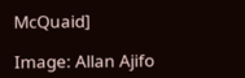McQuaid]

Image: Allan Ajifo